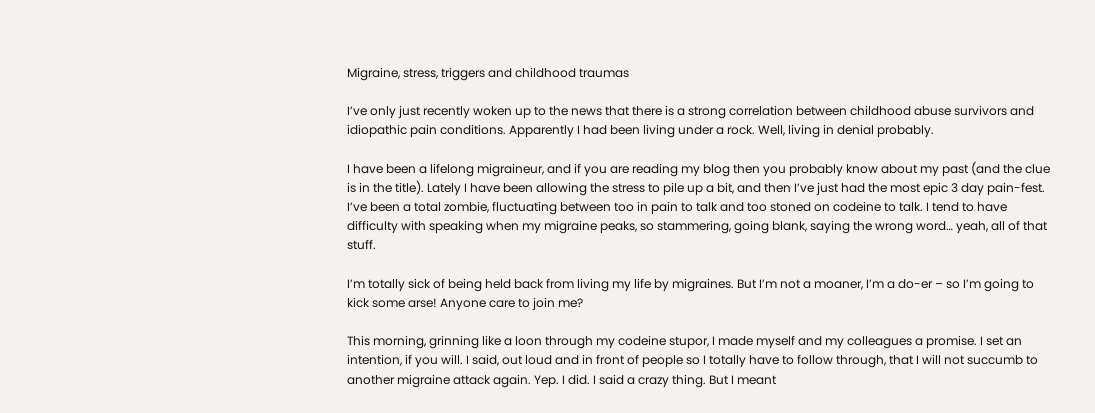Migraine, stress, triggers and childhood traumas

I’ve only just recently woken up to the news that there is a strong correlation between childhood abuse survivors and idiopathic pain conditions. Apparently I had been living under a rock. Well, living in denial probably.

I have been a lifelong migraineur, and if you are reading my blog then you probably know about my past (and the clue is in the title). Lately I have been allowing the stress to pile up a bit, and then I’ve just had the most epic 3 day pain-fest. I’ve been a total zombie, fluctuating between too in pain to talk and too stoned on codeine to talk. I tend to have difficulty with speaking when my migraine peaks, so stammering, going blank, saying the wrong word… yeah, all of that stuff.

I’m totally sick of being held back from living my life by migraines. But I’m not a moaner, I’m a do-er – so I’m going to kick some arse! Anyone care to join me?

This morning, grinning like a loon through my codeine stupor, I made myself and my colleagues a promise. I set an intention, if you will. I said, out loud and in front of people so I totally have to follow through, that I will not succumb to another migraine attack again. Yep. I did. I said a crazy thing. But I meant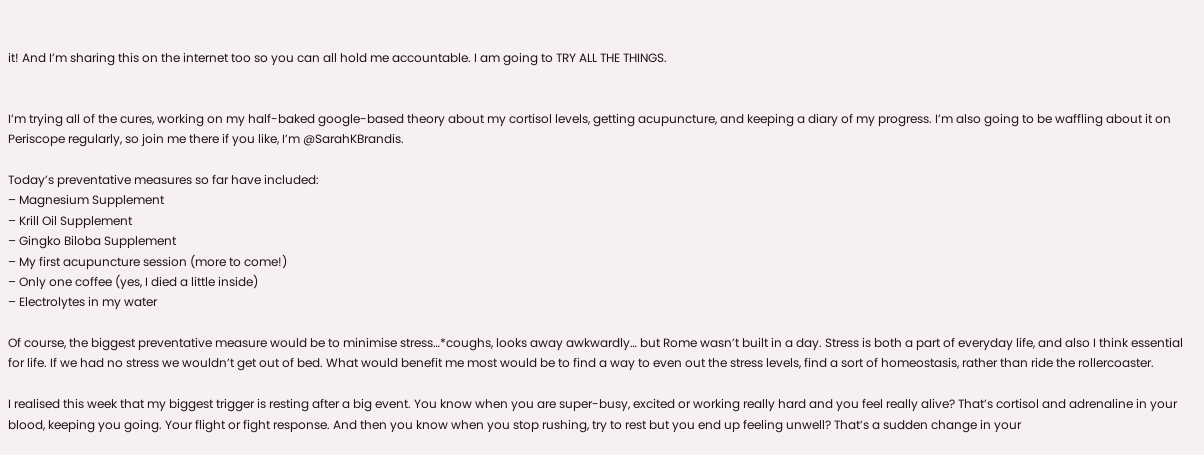it! And I’m sharing this on the internet too so you can all hold me accountable. I am going to TRY ALL THE THINGS.


I’m trying all of the cures, working on my half-baked google-based theory about my cortisol levels, getting acupuncture, and keeping a diary of my progress. I’m also going to be waffling about it on Periscope regularly, so join me there if you like, I’m @SarahKBrandis.

Today’s preventative measures so far have included:
– Magnesium Supplement
– Krill Oil Supplement
– Gingko Biloba Supplement
– My first acupuncture session (more to come!)
– Only one coffee (yes, I died a little inside)
– Electrolytes in my water

Of course, the biggest preventative measure would be to minimise stress…*coughs, looks away awkwardly… but Rome wasn’t built in a day. Stress is both a part of everyday life, and also I think essential for life. If we had no stress we wouldn’t get out of bed. What would benefit me most would be to find a way to even out the stress levels, find a sort of homeostasis, rather than ride the rollercoaster.

I realised this week that my biggest trigger is resting after a big event. You know when you are super-busy, excited or working really hard and you feel really alive? That’s cortisol and adrenaline in your blood, keeping you going. Your flight or fight response. And then you know when you stop rushing, try to rest but you end up feeling unwell? That’s a sudden change in your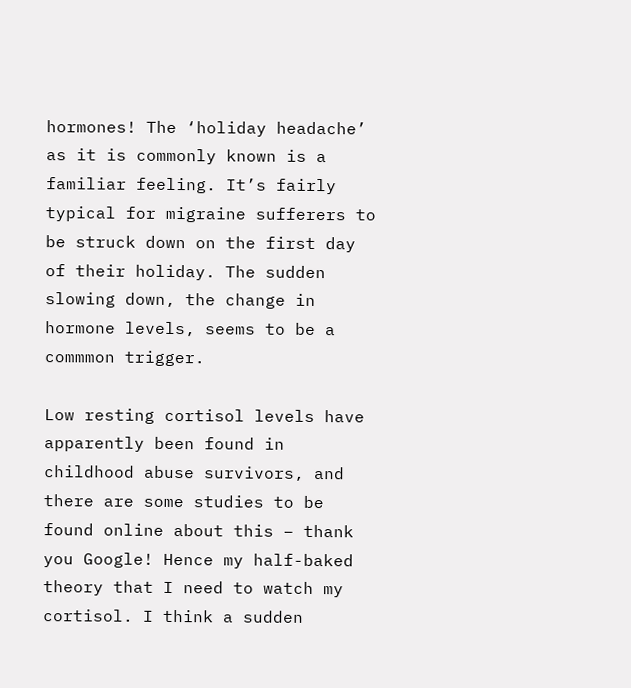hormones! The ‘holiday headache’ as it is commonly known is a familiar feeling. It’s fairly typical for migraine sufferers to be struck down on the first day of their holiday. The sudden slowing down, the change in hormone levels, seems to be a commmon trigger.

Low resting cortisol levels have apparently been found in childhood abuse survivors, and there are some studies to be found online about this – thank you Google! Hence my half-baked theory that I need to watch my cortisol. I think a sudden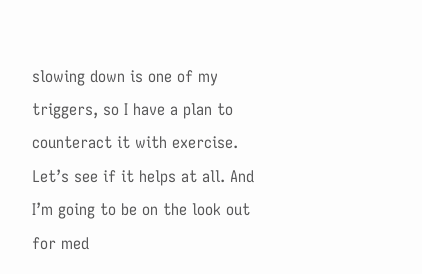slowing down is one of my triggers, so I have a plan to counteract it with exercise. Let’s see if it helps at all. And I’m going to be on the look out for med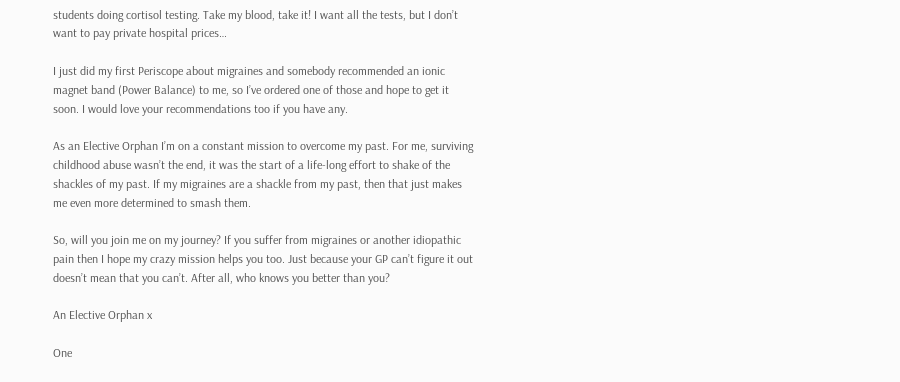students doing cortisol testing. Take my blood, take it! I want all the tests, but I don’t want to pay private hospital prices…

I just did my first Periscope about migraines and somebody recommended an ionic magnet band (Power Balance) to me, so I’ve ordered one of those and hope to get it soon. I would love your recommendations too if you have any.

As an Elective Orphan I’m on a constant mission to overcome my past. For me, surviving childhood abuse wasn’t the end, it was the start of a life-long effort to shake of the shackles of my past. If my migraines are a shackle from my past, then that just makes me even more determined to smash them.

So, will you join me on my journey? If you suffer from migraines or another idiopathic pain then I hope my crazy mission helps you too. Just because your GP can’t figure it out doesn’t mean that you can’t. After all, who knows you better than you?

An Elective Orphan x

One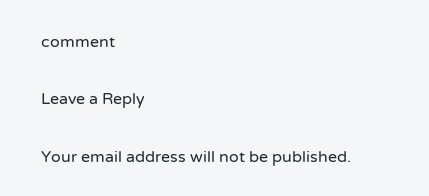comment

Leave a Reply

Your email address will not be published.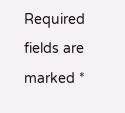Required fields are marked *